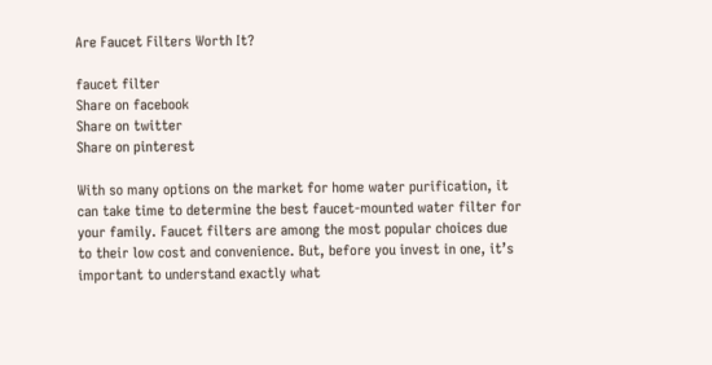Are Faucet Filters Worth It?

faucet filter
Share on facebook
Share on twitter
Share on pinterest

With so many options on the market for home water purification, it can take time to determine the best faucet-mounted water filter for your family. Faucet filters are among the most popular choices due to their low cost and convenience. But, before you invest in one, it’s important to understand exactly what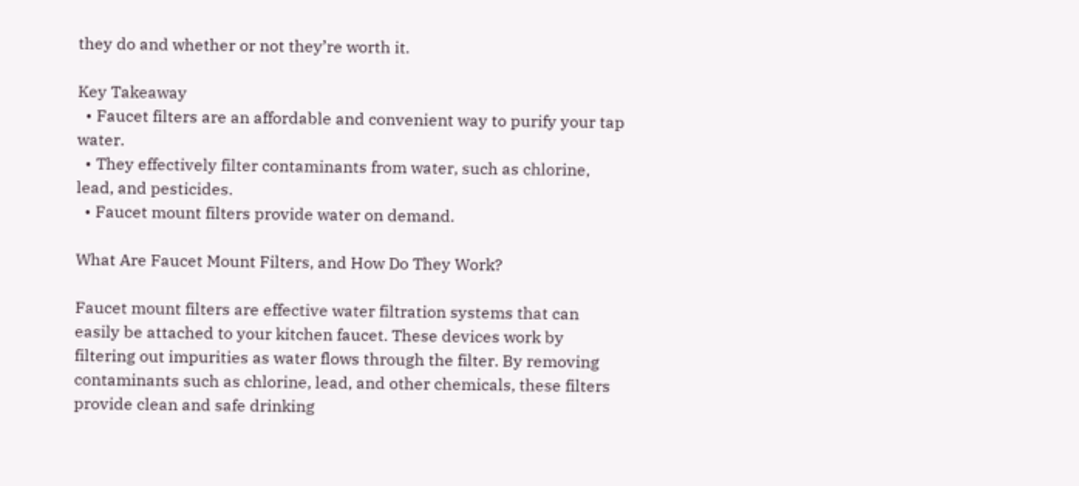they do and whether or not they’re worth it.

Key Takeaway
  • Faucet filters are an affordable and convenient way to purify your tap water.
  • They effectively filter contaminants from water, such as chlorine, lead, and pesticides.
  • Faucet mount filters provide water on demand.

What Are Faucet Mount Filters, and How Do They Work?

Faucet mount filters are effective water filtration systems that can easily be attached to your kitchen faucet. These devices work by filtering out impurities as water flows through the filter. By removing contaminants such as chlorine, lead, and other chemicals, these filters provide clean and safe drinking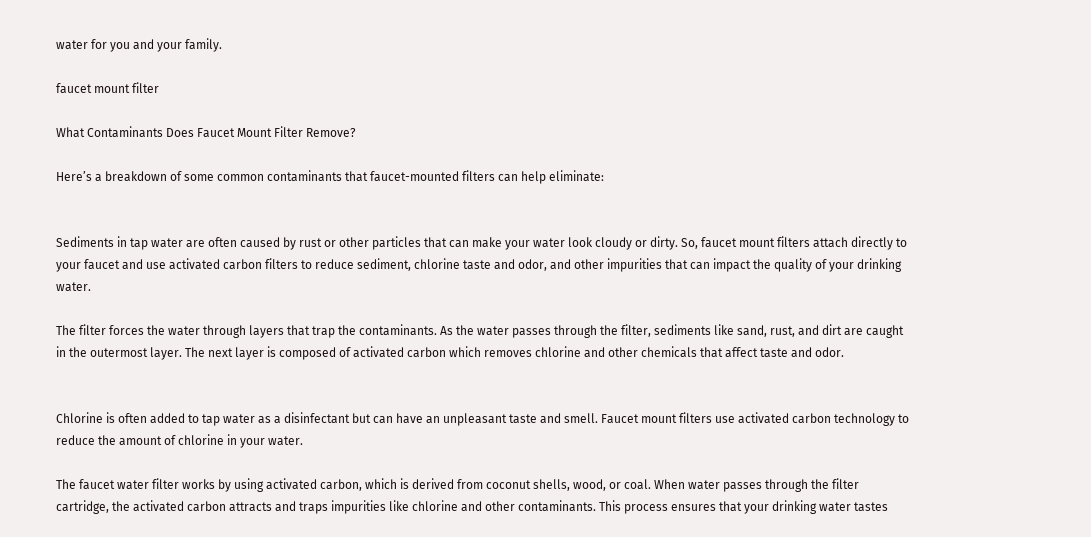water for you and your family.

faucet mount filter

What Contaminants Does Faucet Mount Filter Remove?

Here’s a breakdown of some common contaminants that faucet-mounted filters can help eliminate:


Sediments in tap water are often caused by rust or other particles that can make your water look cloudy or dirty. So, faucet mount filters attach directly to your faucet and use activated carbon filters to reduce sediment, chlorine taste and odor, and other impurities that can impact the quality of your drinking water.

The filter forces the water through layers that trap the contaminants. As the water passes through the filter, sediments like sand, rust, and dirt are caught in the outermost layer. The next layer is composed of activated carbon which removes chlorine and other chemicals that affect taste and odor.


Chlorine is often added to tap water as a disinfectant but can have an unpleasant taste and smell. Faucet mount filters use activated carbon technology to reduce the amount of chlorine in your water.

The faucet water filter works by using activated carbon, which is derived from coconut shells, wood, or coal. When water passes through the filter cartridge, the activated carbon attracts and traps impurities like chlorine and other contaminants. This process ensures that your drinking water tastes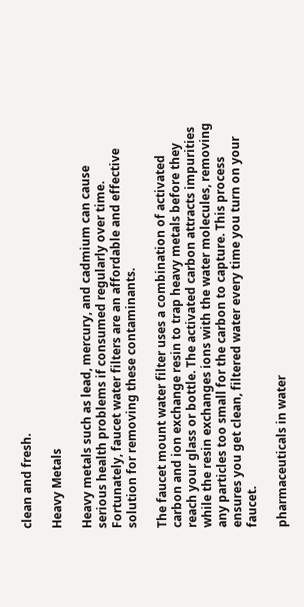clean and fresh.

Heavy Metals

Heavy metals such as lead, mercury, and cadmium can cause serious health problems if consumed regularly over time. Fortunately, faucet water filters are an affordable and effective solution for removing these contaminants.

The faucet mount water filter uses a combination of activated carbon and ion exchange resin to trap heavy metals before they reach your glass or bottle. The activated carbon attracts impurities while the resin exchanges ions with the water molecules, removing any particles too small for the carbon to capture. This process ensures you get clean, filtered water every time you turn on your faucet.

pharmaceuticals in water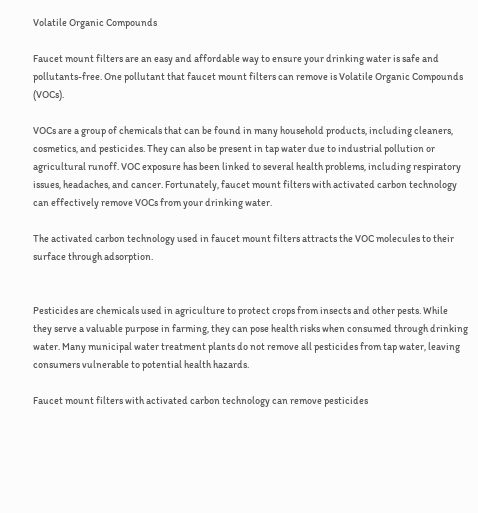Volatile Organic Compounds

Faucet mount filters are an easy and affordable way to ensure your drinking water is safe and pollutants-free. One pollutant that faucet mount filters can remove is Volatile Organic Compounds (VOCs).

VOCs are a group of chemicals that can be found in many household products, including cleaners, cosmetics, and pesticides. They can also be present in tap water due to industrial pollution or agricultural runoff. VOC exposure has been linked to several health problems, including respiratory issues, headaches, and cancer. Fortunately, faucet mount filters with activated carbon technology can effectively remove VOCs from your drinking water.

The activated carbon technology used in faucet mount filters attracts the VOC molecules to their surface through adsorption.


Pesticides are chemicals used in agriculture to protect crops from insects and other pests. While they serve a valuable purpose in farming, they can pose health risks when consumed through drinking water. Many municipal water treatment plants do not remove all pesticides from tap water, leaving consumers vulnerable to potential health hazards.

Faucet mount filters with activated carbon technology can remove pesticides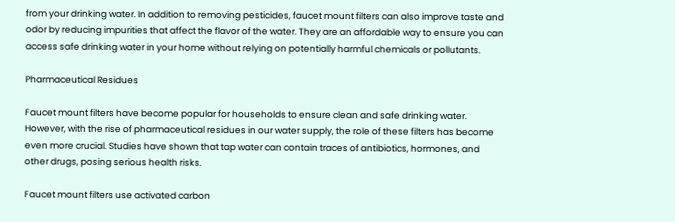from your drinking water. In addition to removing pesticides, faucet mount filters can also improve taste and odor by reducing impurities that affect the flavor of the water. They are an affordable way to ensure you can access safe drinking water in your home without relying on potentially harmful chemicals or pollutants.

Pharmaceutical Residues

Faucet mount filters have become popular for households to ensure clean and safe drinking water. However, with the rise of pharmaceutical residues in our water supply, the role of these filters has become even more crucial. Studies have shown that tap water can contain traces of antibiotics, hormones, and other drugs, posing serious health risks.

Faucet mount filters use activated carbon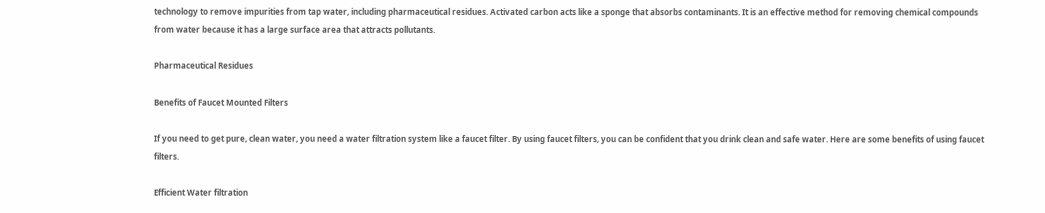technology to remove impurities from tap water, including pharmaceutical residues. Activated carbon acts like a sponge that absorbs contaminants. It is an effective method for removing chemical compounds from water because it has a large surface area that attracts pollutants.

Pharmaceutical Residues

Benefits of Faucet Mounted Filters

If you need to get pure, clean water, you need a water filtration system like a faucet filter. By using faucet filters, you can be confident that you drink clean and safe water. Here are some benefits of using faucet filters.

Efficient Water filtration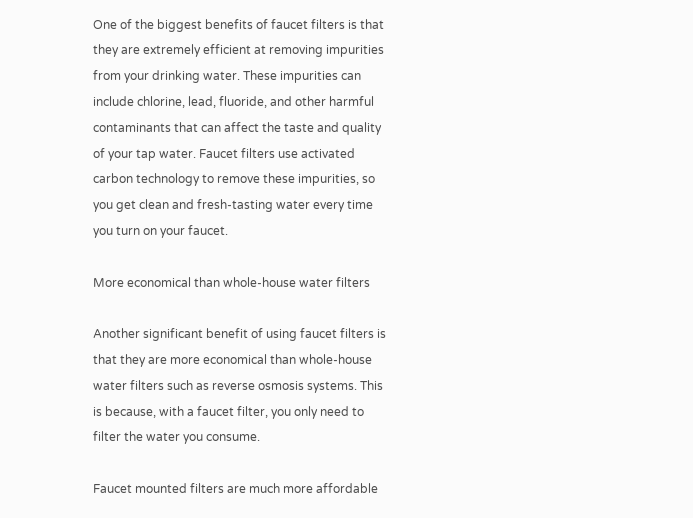One of the biggest benefits of faucet filters is that they are extremely efficient at removing impurities from your drinking water. These impurities can include chlorine, lead, fluoride, and other harmful contaminants that can affect the taste and quality of your tap water. Faucet filters use activated carbon technology to remove these impurities, so you get clean and fresh-tasting water every time you turn on your faucet.

More economical than whole-house water filters

Another significant benefit of using faucet filters is that they are more economical than whole-house water filters such as reverse osmosis systems. This is because, with a faucet filter, you only need to filter the water you consume.

Faucet mounted filters are much more affordable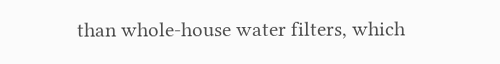than whole-house water filters, which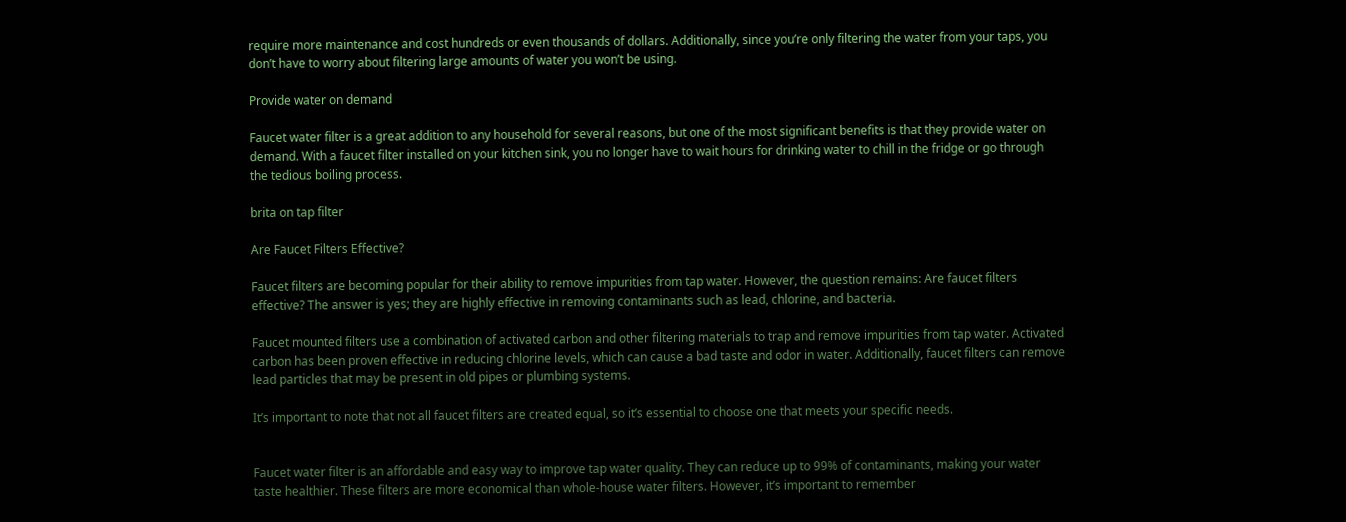require more maintenance and cost hundreds or even thousands of dollars. Additionally, since you’re only filtering the water from your taps, you don’t have to worry about filtering large amounts of water you won’t be using.

Provide water on demand

Faucet water filter is a great addition to any household for several reasons, but one of the most significant benefits is that they provide water on demand. With a faucet filter installed on your kitchen sink, you no longer have to wait hours for drinking water to chill in the fridge or go through the tedious boiling process.

brita on tap filter

Are Faucet Filters Effective?

Faucet filters are becoming popular for their ability to remove impurities from tap water. However, the question remains: Are faucet filters effective? The answer is yes; they are highly effective in removing contaminants such as lead, chlorine, and bacteria.

Faucet mounted filters use a combination of activated carbon and other filtering materials to trap and remove impurities from tap water. Activated carbon has been proven effective in reducing chlorine levels, which can cause a bad taste and odor in water. Additionally, faucet filters can remove lead particles that may be present in old pipes or plumbing systems.

It’s important to note that not all faucet filters are created equal, so it’s essential to choose one that meets your specific needs.


Faucet water filter is an affordable and easy way to improve tap water quality. They can reduce up to 99% of contaminants, making your water taste healthier. These filters are more economical than whole-house water filters. However, it’s important to remember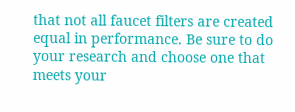that not all faucet filters are created equal in performance. Be sure to do your research and choose one that meets your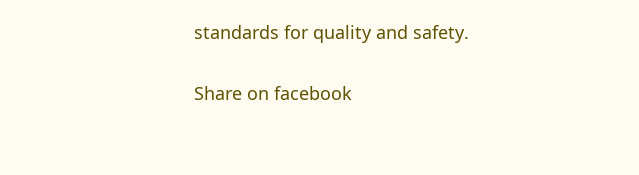standards for quality and safety.

Share on facebook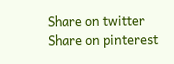Share on twitter
Share on pinterest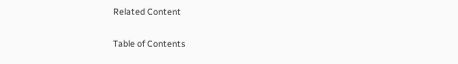Related Content

Table of Contents